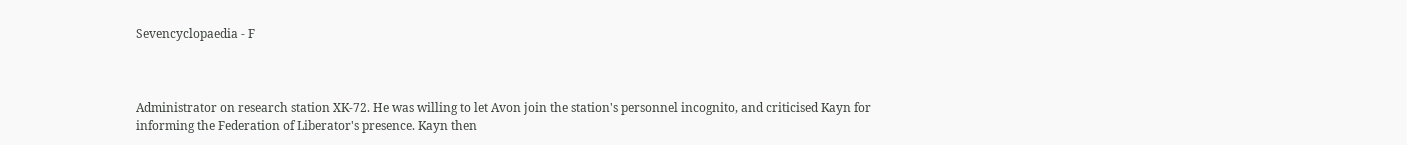Sevencyclopaedia - F



Administrator on research station XK-72. He was willing to let Avon join the station's personnel incognito, and criticised Kayn for informing the Federation of Liberator's presence. Kayn then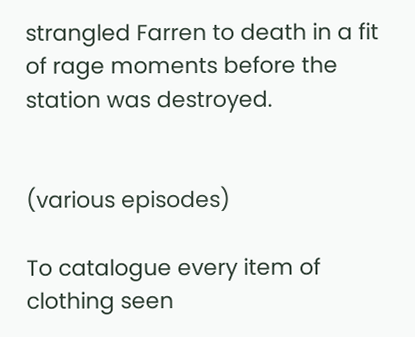strangled Farren to death in a fit of rage moments before the station was destroyed.


(various episodes)

To catalogue every item of clothing seen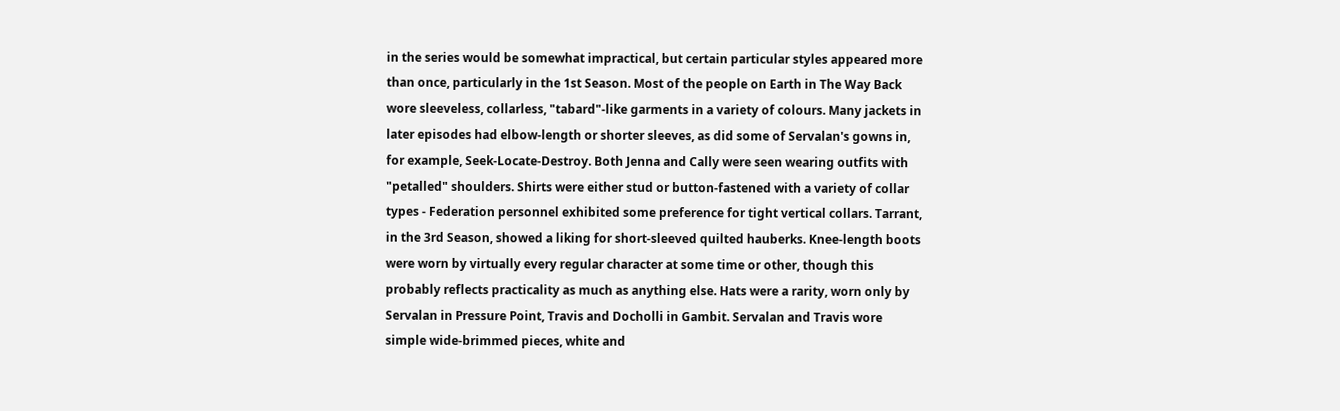in the series would be somewhat impractical, but certain particular styles appeared more than once, particularly in the 1st Season. Most of the people on Earth in The Way Back wore sleeveless, collarless, "tabard"-like garments in a variety of colours. Many jackets in later episodes had elbow-length or shorter sleeves, as did some of Servalan's gowns in, for example, Seek-Locate-Destroy. Both Jenna and Cally were seen wearing outfits with "petalled" shoulders. Shirts were either stud or button-fastened with a variety of collar types - Federation personnel exhibited some preference for tight vertical collars. Tarrant, in the 3rd Season, showed a liking for short-sleeved quilted hauberks. Knee-length boots were worn by virtually every regular character at some time or other, though this probably reflects practicality as much as anything else. Hats were a rarity, worn only by Servalan in Pressure Point, Travis and Docholli in Gambit. Servalan and Travis wore simple wide-brimmed pieces, white and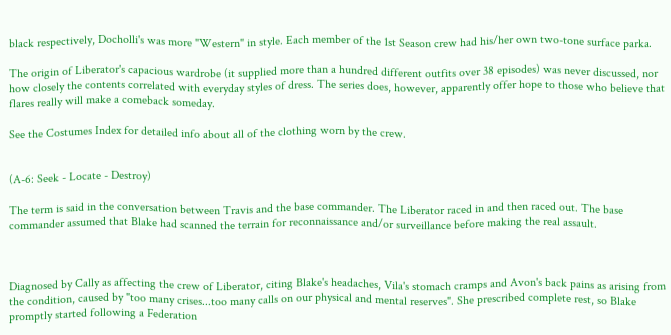black respectively, Docholli's was more "Western" in style. Each member of the 1st Season crew had his/her own two-tone surface parka.

The origin of Liberator's capacious wardrobe (it supplied more than a hundred different outfits over 38 episodes) was never discussed, nor how closely the contents correlated with everyday styles of dress. The series does, however, apparently offer hope to those who believe that flares really will make a comeback someday.

See the Costumes Index for detailed info about all of the clothing worn by the crew.


(A-6: Seek - Locate - Destroy)

The term is said in the conversation between Travis and the base commander. The Liberator raced in and then raced out. The base commander assumed that Blake had scanned the terrain for reconnaissance and/or surveillance before making the real assault.



Diagnosed by Cally as affecting the crew of Liberator, citing Blake's headaches, Vila's stomach cramps and Avon's back pains as arising from the condition, caused by "too many crises...too many calls on our physical and mental reserves". She prescribed complete rest, so Blake promptly started following a Federation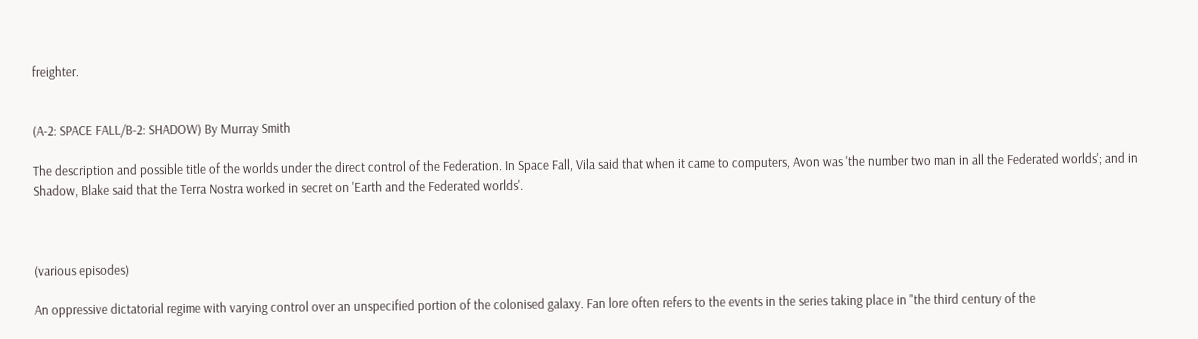freighter.


(A-2: SPACE FALL/B-2: SHADOW) By Murray Smith

The description and possible title of the worlds under the direct control of the Federation. In Space Fall, Vila said that when it came to computers, Avon was 'the number two man in all the Federated worlds'; and in Shadow, Blake said that the Terra Nostra worked in secret on 'Earth and the Federated worlds'.



(various episodes)

An oppressive dictatorial regime with varying control over an unspecified portion of the colonised galaxy. Fan lore often refers to the events in the series taking place in "the third century of the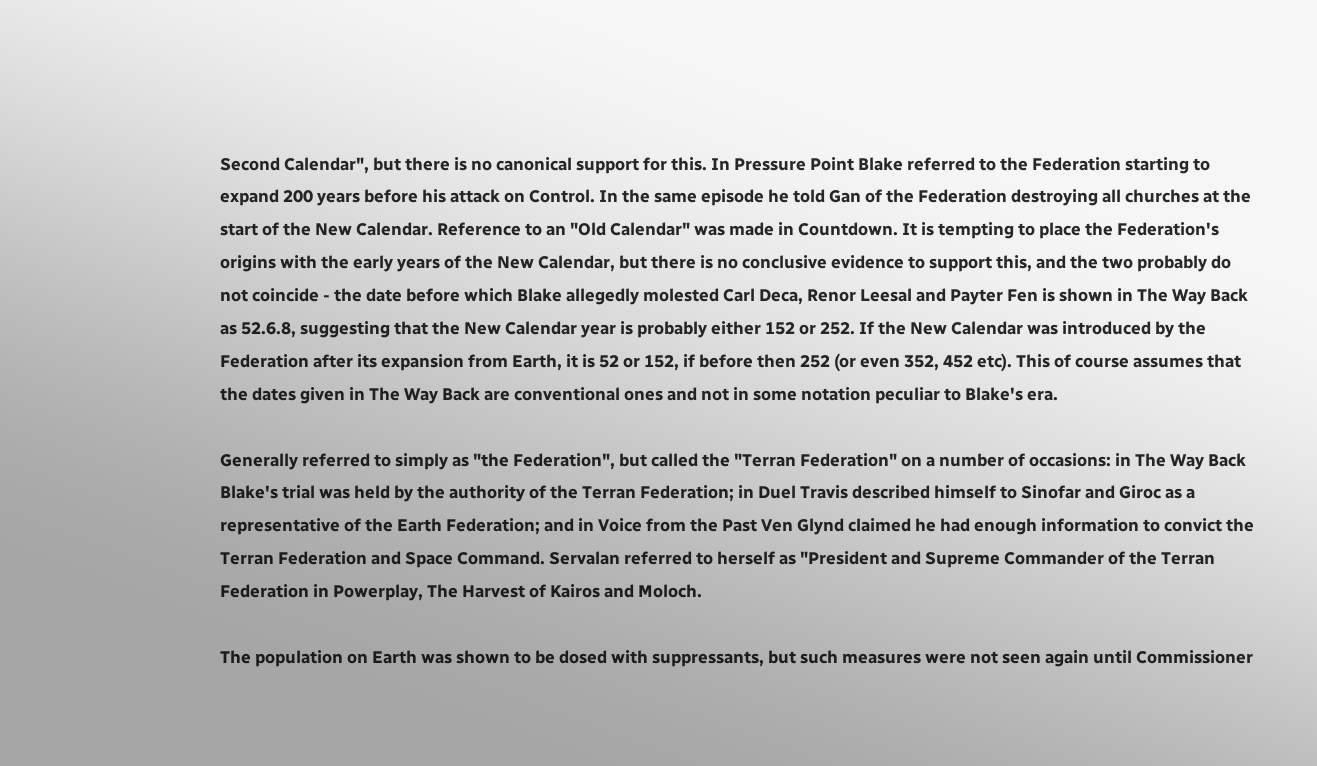Second Calendar", but there is no canonical support for this. In Pressure Point Blake referred to the Federation starting to expand 200 years before his attack on Control. In the same episode he told Gan of the Federation destroying all churches at the start of the New Calendar. Reference to an "Old Calendar" was made in Countdown. It is tempting to place the Federation's origins with the early years of the New Calendar, but there is no conclusive evidence to support this, and the two probably do not coincide - the date before which Blake allegedly molested Carl Deca, Renor Leesal and Payter Fen is shown in The Way Back as 52.6.8, suggesting that the New Calendar year is probably either 152 or 252. If the New Calendar was introduced by the Federation after its expansion from Earth, it is 52 or 152, if before then 252 (or even 352, 452 etc). This of course assumes that the dates given in The Way Back are conventional ones and not in some notation peculiar to Blake's era.

Generally referred to simply as "the Federation", but called the "Terran Federation" on a number of occasions: in The Way Back Blake's trial was held by the authority of the Terran Federation; in Duel Travis described himself to Sinofar and Giroc as a representative of the Earth Federation; and in Voice from the Past Ven Glynd claimed he had enough information to convict the Terran Federation and Space Command. Servalan referred to herself as "President and Supreme Commander of the Terran Federation in Powerplay, The Harvest of Kairos and Moloch.

The population on Earth was shown to be dosed with suppressants, but such measures were not seen again until Commissioner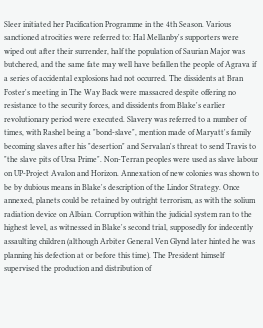Sleer initiated her Pacification Programme in the 4th Season. Various sanctioned atrocities were referred to: Hal Mellanby's supporters were wiped out after their surrender, half the population of Saurian Major was butchered, and the same fate may well have befallen the people of Agrava if a series of accidental explosions had not occurred. The dissidents at Bran Foster's meeting in The Way Back were massacred despite offering no resistance to the security forces, and dissidents from Blake's earlier revolutionary period were executed. Slavery was referred to a number of times, with Rashel being a "bond-slave", mention made of Maryatt's family becoming slaves after his "desertion" and Servalan's threat to send Travis to "the slave pits of Ursa Prime". Non-Terran peoples were used as slave labour on UP-Project Avalon and Horizon. Annexation of new colonies was shown to be by dubious means in Blake's description of the Lindor Strategy. Once annexed, planets could be retained by outright terrorism, as with the solium radiation device on Albian. Corruption within the judicial system ran to the highest level, as witnessed in Blake's second trial, supposedly for indecently assaulting children (although Arbiter General Ven Glynd later hinted he was planning his defection at or before this time). The President himself supervised the production and distribution of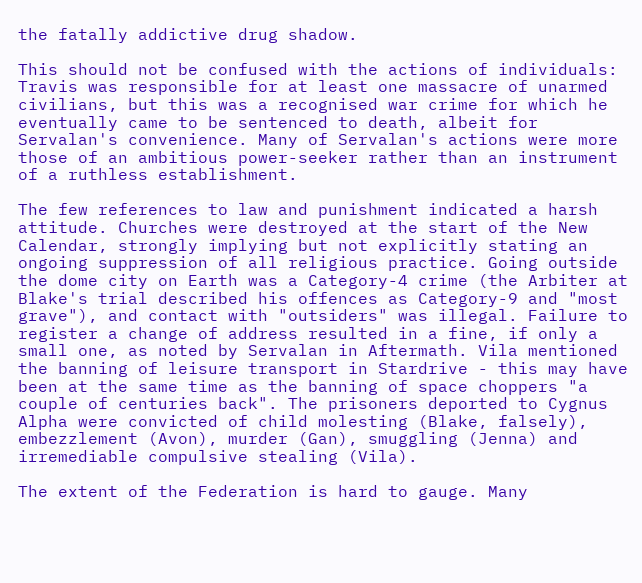the fatally addictive drug shadow.

This should not be confused with the actions of individuals: Travis was responsible for at least one massacre of unarmed civilians, but this was a recognised war crime for which he eventually came to be sentenced to death, albeit for Servalan's convenience. Many of Servalan's actions were more those of an ambitious power-seeker rather than an instrument of a ruthless establishment.

The few references to law and punishment indicated a harsh attitude. Churches were destroyed at the start of the New Calendar, strongly implying but not explicitly stating an ongoing suppression of all religious practice. Going outside the dome city on Earth was a Category-4 crime (the Arbiter at Blake's trial described his offences as Category-9 and "most grave"), and contact with "outsiders" was illegal. Failure to register a change of address resulted in a fine, if only a small one, as noted by Servalan in Aftermath. Vila mentioned the banning of leisure transport in Stardrive - this may have been at the same time as the banning of space choppers "a couple of centuries back". The prisoners deported to Cygnus Alpha were convicted of child molesting (Blake, falsely), embezzlement (Avon), murder (Gan), smuggling (Jenna) and irremediable compulsive stealing (Vila).

The extent of the Federation is hard to gauge. Many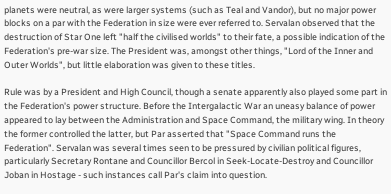planets were neutral, as were larger systems (such as Teal and Vandor), but no major power blocks on a par with the Federation in size were ever referred to. Servalan observed that the destruction of Star One left "half the civilised worlds" to their fate, a possible indication of the Federation's pre-war size. The President was, amongst other things, "Lord of the Inner and Outer Worlds", but little elaboration was given to these titles.

Rule was by a President and High Council, though a senate apparently also played some part in the Federation's power structure. Before the Intergalactic War an uneasy balance of power appeared to lay between the Administration and Space Command, the military wing. In theory the former controlled the latter, but Par asserted that "Space Command runs the Federation". Servalan was several times seen to be pressured by civilian political figures, particularly Secretary Rontane and Councillor Bercol in Seek-Locate-Destroy and Councillor Joban in Hostage - such instances call Par's claim into question.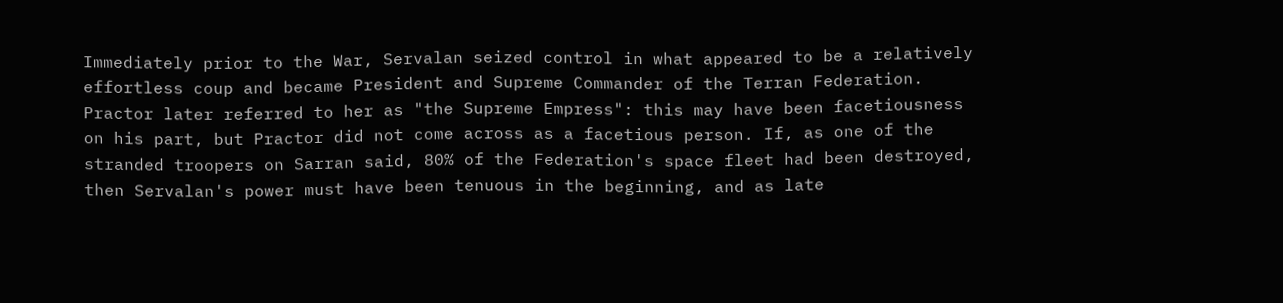Immediately prior to the War, Servalan seized control in what appeared to be a relatively effortless coup and became President and Supreme Commander of the Terran Federation. Practor later referred to her as "the Supreme Empress": this may have been facetiousness on his part, but Practor did not come across as a facetious person. If, as one of the stranded troopers on Sarran said, 80% of the Federation's space fleet had been destroyed, then Servalan's power must have been tenuous in the beginning, and as late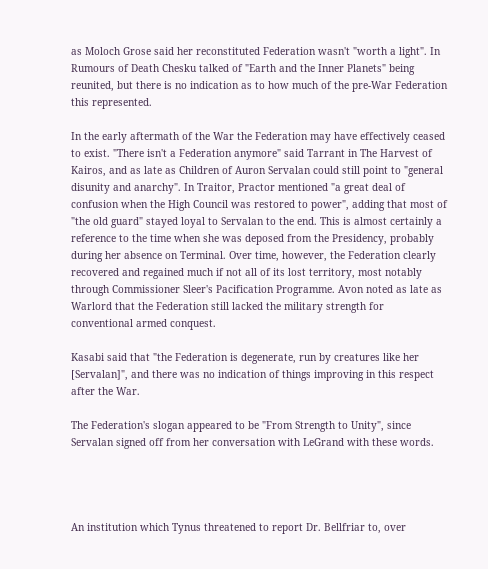as Moloch Grose said her reconstituted Federation wasn't "worth a light". In Rumours of Death Chesku talked of "Earth and the Inner Planets" being reunited, but there is no indication as to how much of the pre-War Federation this represented.

In the early aftermath of the War the Federation may have effectively ceased to exist. "There isn't a Federation anymore" said Tarrant in The Harvest of Kairos, and as late as Children of Auron Servalan could still point to "general disunity and anarchy". In Traitor, Practor mentioned "a great deal of confusion when the High Council was restored to power", adding that most of "the old guard" stayed loyal to Servalan to the end. This is almost certainly a reference to the time when she was deposed from the Presidency, probably during her absence on Terminal. Over time, however, the Federation clearly recovered and regained much if not all of its lost territory, most notably through Commissioner Sleer's Pacification Programme. Avon noted as late as Warlord that the Federation still lacked the military strength for conventional armed conquest.

Kasabi said that "the Federation is degenerate, run by creatures like her [Servalan]", and there was no indication of things improving in this respect after the War.

The Federation's slogan appeared to be "From Strength to Unity", since Servalan signed off from her conversation with LeGrand with these words.




An institution which Tynus threatened to report Dr. Bellfriar to, over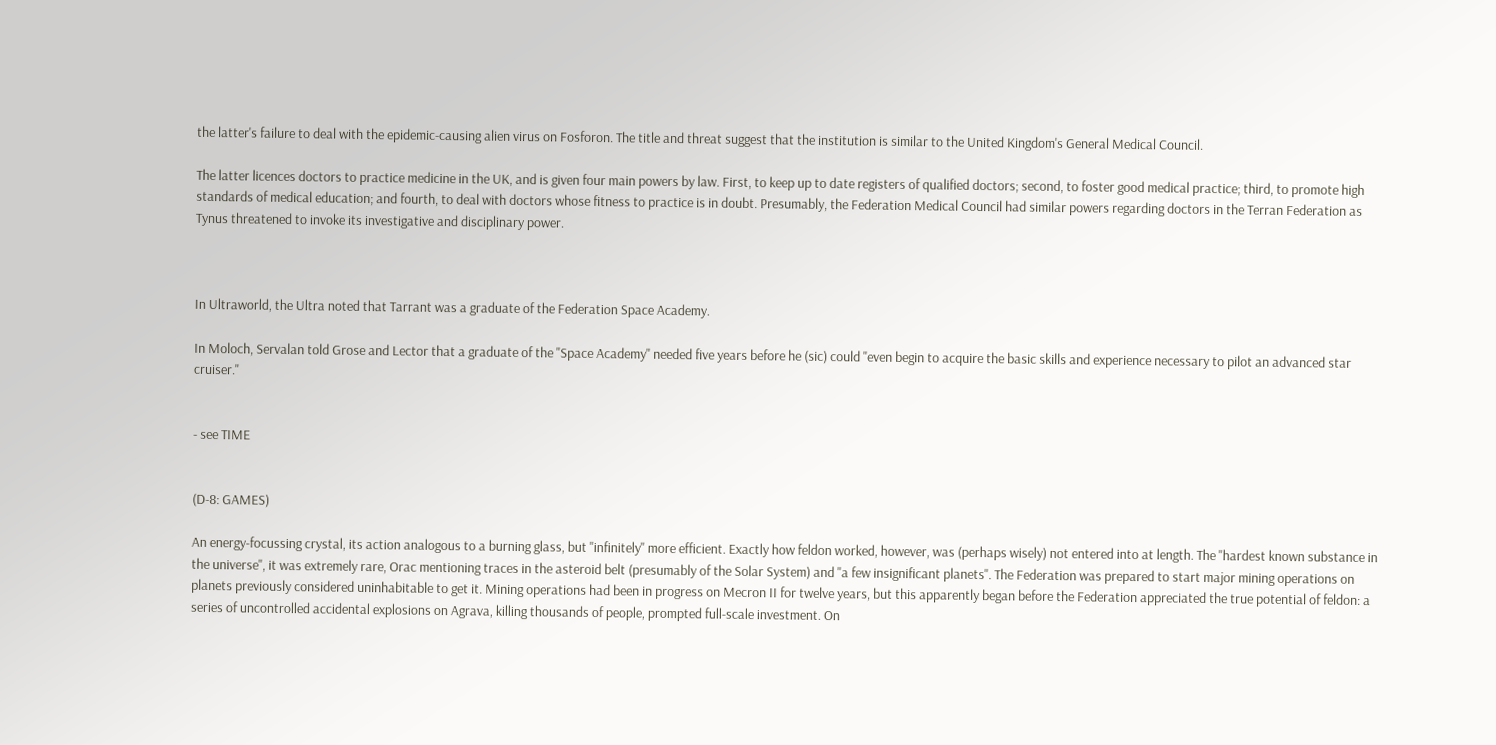the latter's failure to deal with the epidemic-causing alien virus on Fosforon. The title and threat suggest that the institution is similar to the United Kingdom's General Medical Council.

The latter licences doctors to practice medicine in the UK, and is given four main powers by law. First, to keep up to date registers of qualified doctors; second, to foster good medical practice; third, to promote high standards of medical education; and fourth, to deal with doctors whose fitness to practice is in doubt. Presumably, the Federation Medical Council had similar powers regarding doctors in the Terran Federation as Tynus threatened to invoke its investigative and disciplinary power.



In Ultraworld, the Ultra noted that Tarrant was a graduate of the Federation Space Academy.

In Moloch, Servalan told Grose and Lector that a graduate of the "Space Academy" needed five years before he (sic) could "even begin to acquire the basic skills and experience necessary to pilot an advanced star cruiser."


- see TIME


(D-8: GAMES)

An energy-focussing crystal, its action analogous to a burning glass, but "infinitely" more efficient. Exactly how feldon worked, however, was (perhaps wisely) not entered into at length. The "hardest known substance in the universe", it was extremely rare, Orac mentioning traces in the asteroid belt (presumably of the Solar System) and "a few insignificant planets". The Federation was prepared to start major mining operations on planets previously considered uninhabitable to get it. Mining operations had been in progress on Mecron II for twelve years, but this apparently began before the Federation appreciated the true potential of feldon: a series of uncontrolled accidental explosions on Agrava, killing thousands of people, prompted full-scale investment. On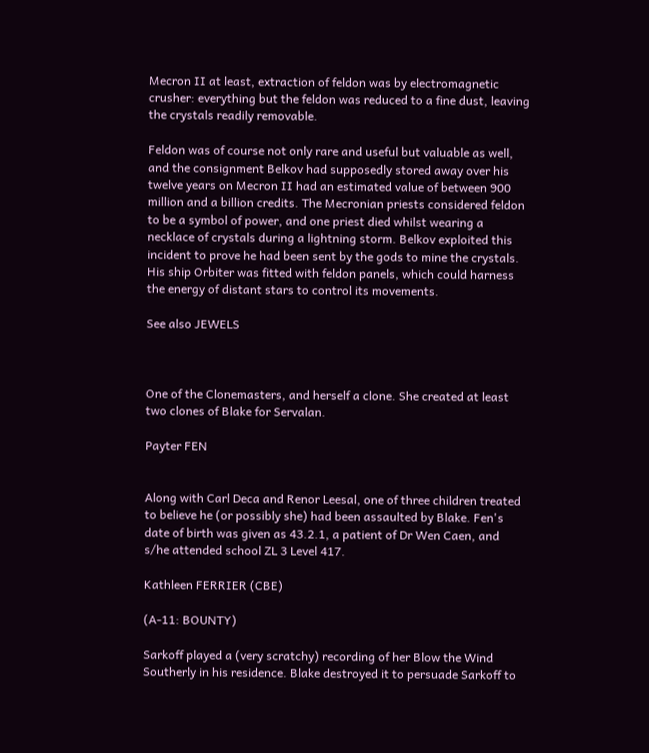Mecron II at least, extraction of feldon was by electromagnetic crusher: everything but the feldon was reduced to a fine dust, leaving the crystals readily removable.

Feldon was of course not only rare and useful but valuable as well, and the consignment Belkov had supposedly stored away over his twelve years on Mecron II had an estimated value of between 900 million and a billion credits. The Mecronian priests considered feldon to be a symbol of power, and one priest died whilst wearing a necklace of crystals during a lightning storm. Belkov exploited this incident to prove he had been sent by the gods to mine the crystals. His ship Orbiter was fitted with feldon panels, which could harness the energy of distant stars to control its movements.

See also JEWELS



One of the Clonemasters, and herself a clone. She created at least two clones of Blake for Servalan.

Payter FEN


Along with Carl Deca and Renor Leesal, one of three children treated to believe he (or possibly she) had been assaulted by Blake. Fen's date of birth was given as 43.2.1, a patient of Dr Wen Caen, and s/he attended school ZL 3 Level 417.

Kathleen FERRIER (CBE)

(A-11: BOUNTY)

Sarkoff played a (very scratchy) recording of her Blow the Wind Southerly in his residence. Blake destroyed it to persuade Sarkoff to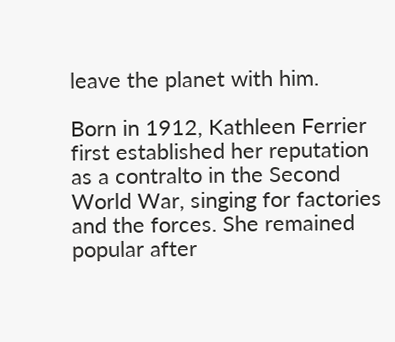leave the planet with him.

Born in 1912, Kathleen Ferrier first established her reputation as a contralto in the Second World War, singing for factories and the forces. She remained popular after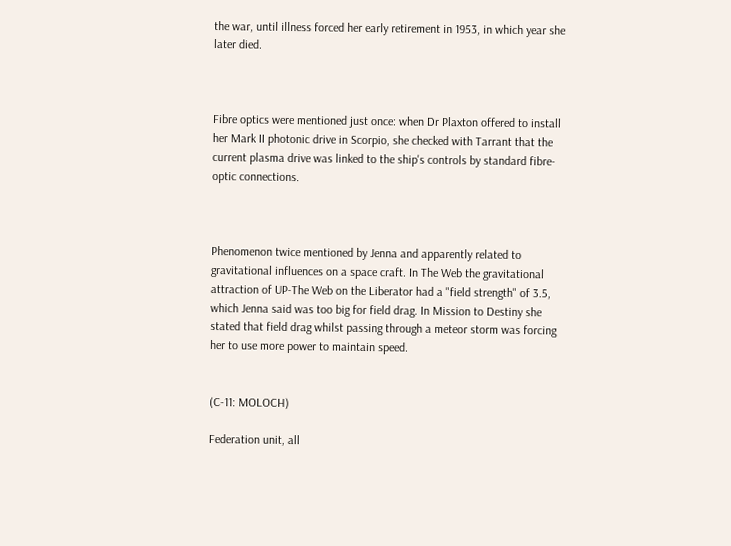the war, until illness forced her early retirement in 1953, in which year she later died.



Fibre optics were mentioned just once: when Dr Plaxton offered to install her Mark II photonic drive in Scorpio, she checked with Tarrant that the current plasma drive was linked to the ship's controls by standard fibre-optic connections.



Phenomenon twice mentioned by Jenna and apparently related to gravitational influences on a space craft. In The Web the gravitational attraction of UP-The Web on the Liberator had a "field strength" of 3.5, which Jenna said was too big for field drag. In Mission to Destiny she stated that field drag whilst passing through a meteor storm was forcing her to use more power to maintain speed.


(C-11: MOLOCH)

Federation unit, all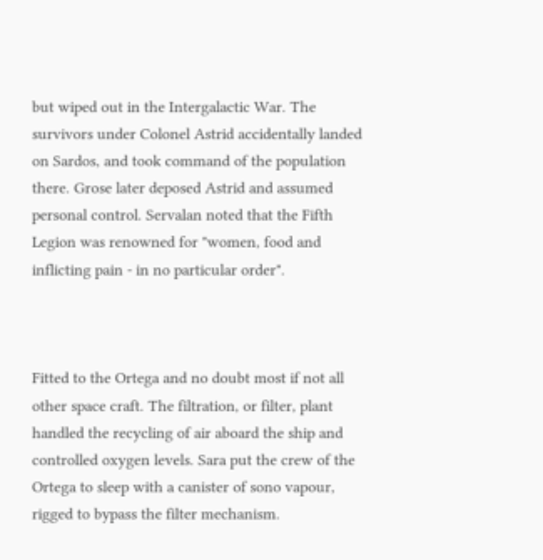but wiped out in the Intergalactic War. The survivors under Colonel Astrid accidentally landed on Sardos, and took command of the population there. Grose later deposed Astrid and assumed personal control. Servalan noted that the Fifth Legion was renowned for "women, food and inflicting pain - in no particular order".



Fitted to the Ortega and no doubt most if not all other space craft. The filtration, or filter, plant handled the recycling of air aboard the ship and controlled oxygen levels. Sara put the crew of the Ortega to sleep with a canister of sono vapour, rigged to bypass the filter mechanism.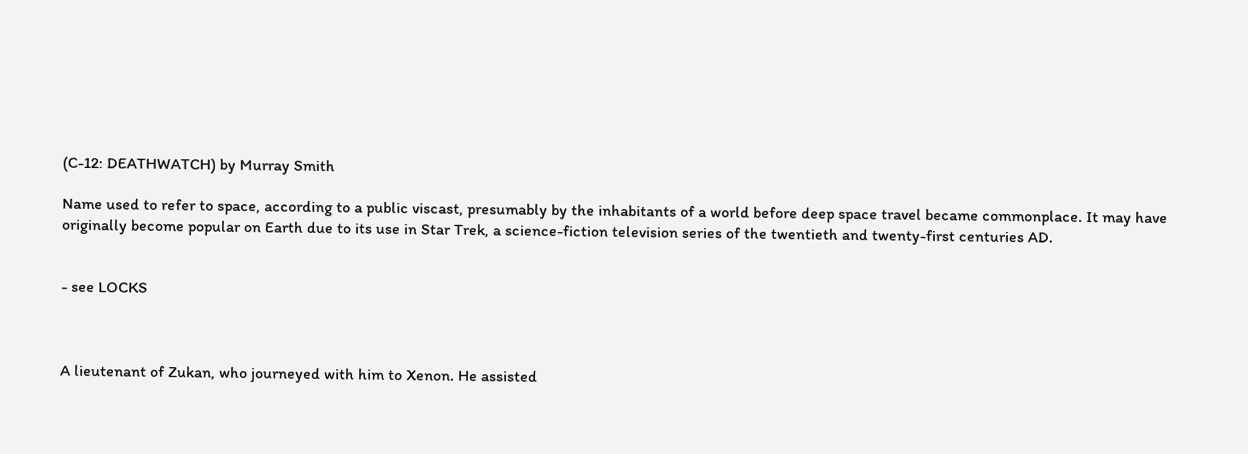(C-12: DEATHWATCH) by Murray Smith

Name used to refer to space, according to a public viscast, presumably by the inhabitants of a world before deep space travel became commonplace. It may have originally become popular on Earth due to its use in Star Trek, a science-fiction television series of the twentieth and twenty-first centuries AD.


- see LOCKS



A lieutenant of Zukan, who journeyed with him to Xenon. He assisted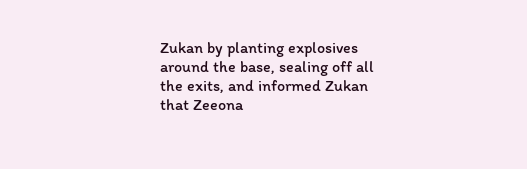Zukan by planting explosives around the base, sealing off all the exits, and informed Zukan that Zeeona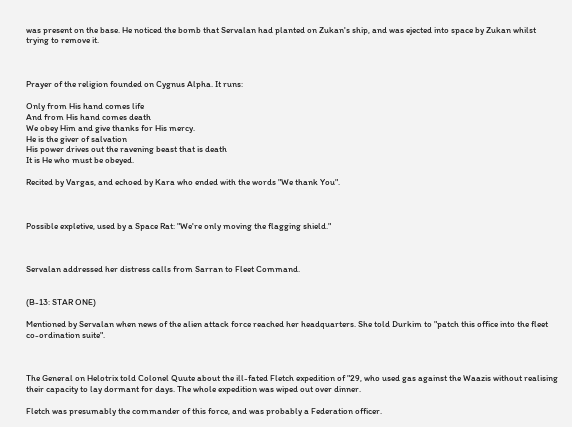was present on the base. He noticed the bomb that Servalan had planted on Zukan's ship, and was ejected into space by Zukan whilst trying to remove it.



Prayer of the religion founded on Cygnus Alpha. It runs:

Only from His hand comes life
And from His hand comes death
We obey Him and give thanks for His mercy.
He is the giver of salvation
His power drives out the ravening beast that is death
It is He who must be obeyed.

Recited by Vargas, and echoed by Kara who ended with the words "We thank You".



Possible expletive, used by a Space Rat: "We're only moving the flagging shield."



Servalan addressed her distress calls from Sarran to Fleet Command.


(B-13: STAR ONE)

Mentioned by Servalan when news of the alien attack force reached her headquarters. She told Durkim to "patch this office into the fleet co-ordination suite".



The General on Helotrix told Colonel Quute about the ill-fated Fletch expedition of "29, who used gas against the Waazis without realising their capacity to lay dormant for days. The whole expedition was wiped out over dinner.

Fletch was presumably the commander of this force, and was probably a Federation officer.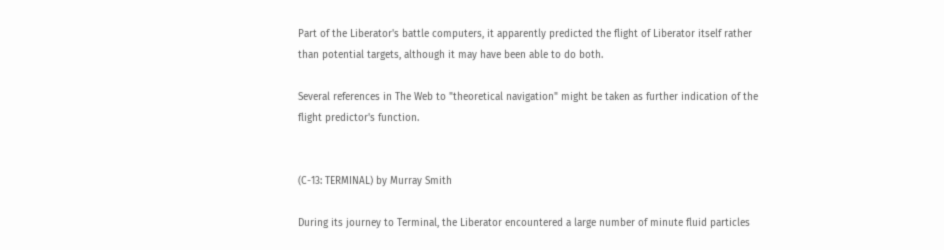Part of the Liberator's battle computers, it apparently predicted the flight of Liberator itself rather than potential targets, although it may have been able to do both.

Several references in The Web to "theoretical navigation" might be taken as further indication of the flight predictor's function.


(C-13: TERMINAL) by Murray Smith

During its journey to Terminal, the Liberator encountered a large number of minute fluid particles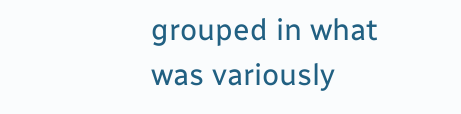grouped in what was variously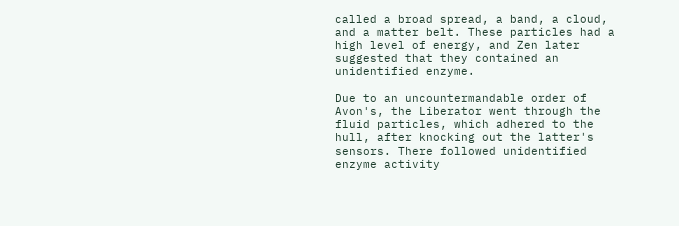called a broad spread, a band, a cloud, and a matter belt. These particles had a high level of energy, and Zen later suggested that they contained an unidentified enzyme.

Due to an uncountermandable order of Avon's, the Liberator went through the fluid particles, which adhered to the hull, after knocking out the latter's sensors. There followed unidentified enzyme activity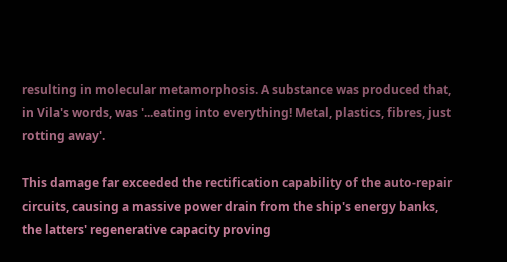resulting in molecular metamorphosis. A substance was produced that, in Vila's words, was '...eating into everything! Metal, plastics, fibres, just rotting away'.

This damage far exceeded the rectification capability of the auto-repair circuits, causing a massive power drain from the ship's energy banks, the latters' regenerative capacity proving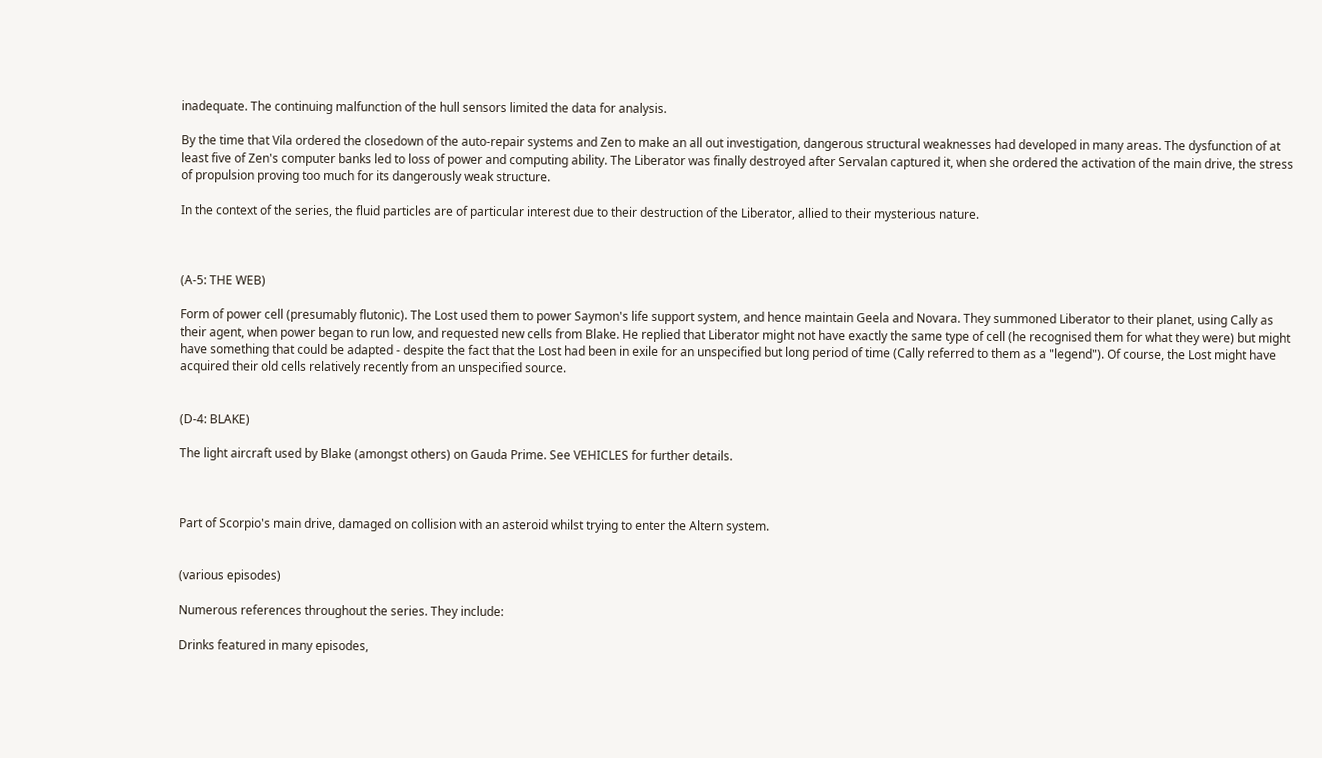inadequate. The continuing malfunction of the hull sensors limited the data for analysis.

By the time that Vila ordered the closedown of the auto-repair systems and Zen to make an all out investigation, dangerous structural weaknesses had developed in many areas. The dysfunction of at least five of Zen's computer banks led to loss of power and computing ability. The Liberator was finally destroyed after Servalan captured it, when she ordered the activation of the main drive, the stress of propulsion proving too much for its dangerously weak structure.

In the context of the series, the fluid particles are of particular interest due to their destruction of the Liberator, allied to their mysterious nature.



(A-5: THE WEB)

Form of power cell (presumably flutonic). The Lost used them to power Saymon's life support system, and hence maintain Geela and Novara. They summoned Liberator to their planet, using Cally as their agent, when power began to run low, and requested new cells from Blake. He replied that Liberator might not have exactly the same type of cell (he recognised them for what they were) but might have something that could be adapted - despite the fact that the Lost had been in exile for an unspecified but long period of time (Cally referred to them as a "legend"). Of course, the Lost might have acquired their old cells relatively recently from an unspecified source.


(D-4: BLAKE)

The light aircraft used by Blake (amongst others) on Gauda Prime. See VEHICLES for further details.



Part of Scorpio's main drive, damaged on collision with an asteroid whilst trying to enter the Altern system.


(various episodes)

Numerous references throughout the series. They include:

Drinks featured in many episodes,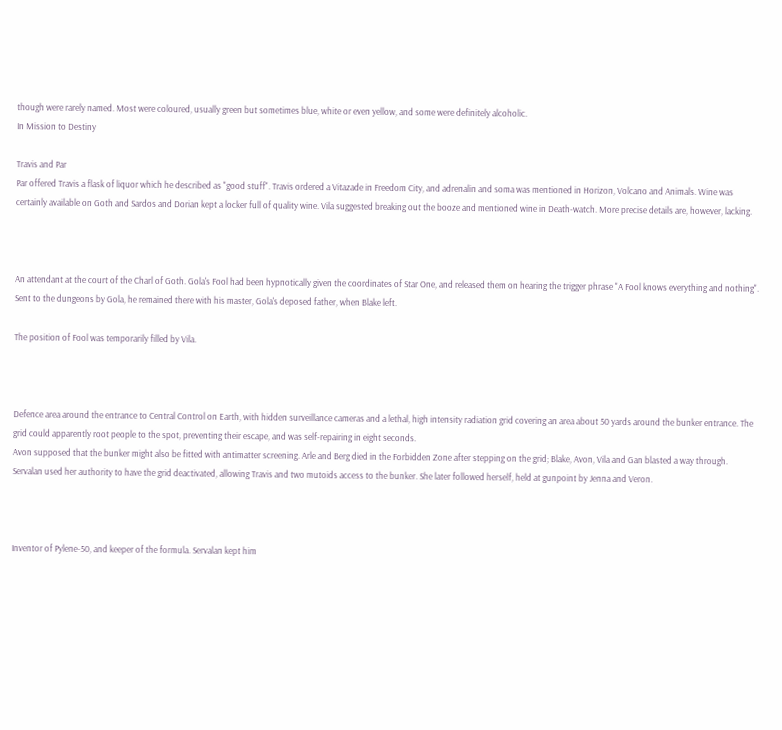though were rarely named. Most were coloured, usually green but sometimes blue, white or even yellow, and some were definitely alcoholic.
In Mission to Destiny

Travis and Par
Par offered Travis a flask of liquor which he described as "good stuff". Travis ordered a Vitazade in Freedom City, and adrenalin and soma was mentioned in Horizon, Volcano and Animals. Wine was certainly available on Goth and Sardos and Dorian kept a locker full of quality wine. Vila suggested breaking out the booze and mentioned wine in Death-watch. More precise details are, however, lacking.



An attendant at the court of the Charl of Goth. Gola's Fool had been hypnotically given the coordinates of Star One, and released them on hearing the trigger phrase "A Fool knows everything and nothing". Sent to the dungeons by Gola, he remained there with his master, Gola's deposed father, when Blake left.

The position of Fool was temporarily filled by Vila.



Defence area around the entrance to Central Control on Earth, with hidden surveillance cameras and a lethal, high intensity radiation grid covering an area about 50 yards around the bunker entrance. The grid could apparently root people to the spot, preventing their escape, and was self-repairing in eight seconds.
Avon supposed that the bunker might also be fitted with antimatter screening. Arle and Berg died in the Forbidden Zone after stepping on the grid; Blake, Avon, Vila and Gan blasted a way through. Servalan used her authority to have the grid deactivated, allowing Travis and two mutoids access to the bunker. She later followed herself, held at gunpoint by Jenna and Veron.



Inventor of Pylene-50, and keeper of the formula. Servalan kept him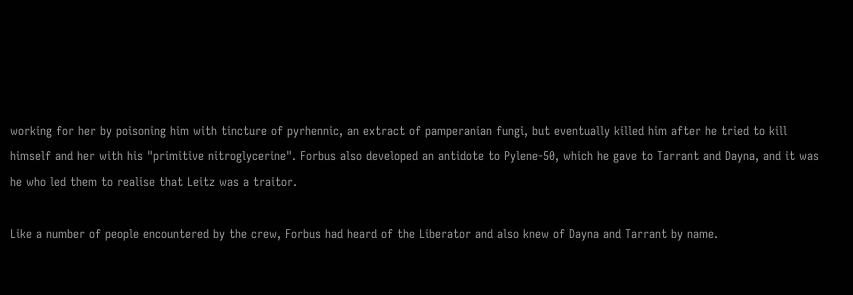working for her by poisoning him with tincture of pyrhennic, an extract of pamperanian fungi, but eventually killed him after he tried to kill himself and her with his "primitive nitroglycerine". Forbus also developed an antidote to Pylene-50, which he gave to Tarrant and Dayna, and it was he who led them to realise that Leitz was a traitor.

Like a number of people encountered by the crew, Forbus had heard of the Liberator and also knew of Dayna and Tarrant by name.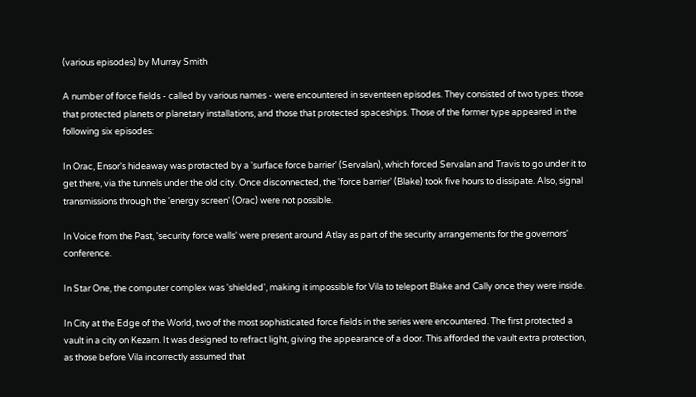(various episodes) by Murray Smith

A number of force fields - called by various names - were encountered in seventeen episodes. They consisted of two types: those that protected planets or planetary installations, and those that protected spaceships. Those of the former type appeared in the following six episodes:

In Orac, Ensor's hideaway was protacted by a 'surface force barrier' (Servalan), which forced Servalan and Travis to go under it to get there, via the tunnels under the old city. Once disconnected, the 'force barrier' (Blake) took five hours to dissipate. Also, signal transmissions through the 'energy screen' (Orac) were not possible.

In Voice from the Past, 'security force walls' were present around Atlay as part of the security arrangements for the governors' conference.

In Star One, the computer complex was 'shielded', making it impossible for Vila to teleport Blake and Cally once they were inside.

In City at the Edge of the World, two of the most sophisticated force fields in the series were encountered. The first protected a vault in a city on Kezarn. It was designed to refract light, giving the appearance of a door. This afforded the vault extra protection, as those before Vila incorrectly assumed that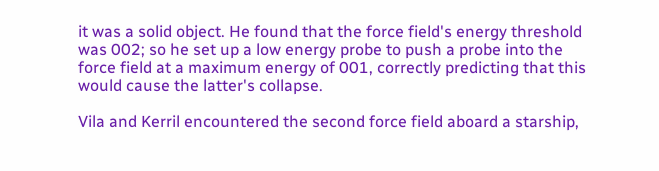it was a solid object. He found that the force field's energy threshold was 002; so he set up a low energy probe to push a probe into the force field at a maximum energy of 001, correctly predicting that this would cause the latter's collapse.

Vila and Kerril encountered the second force field aboard a starship,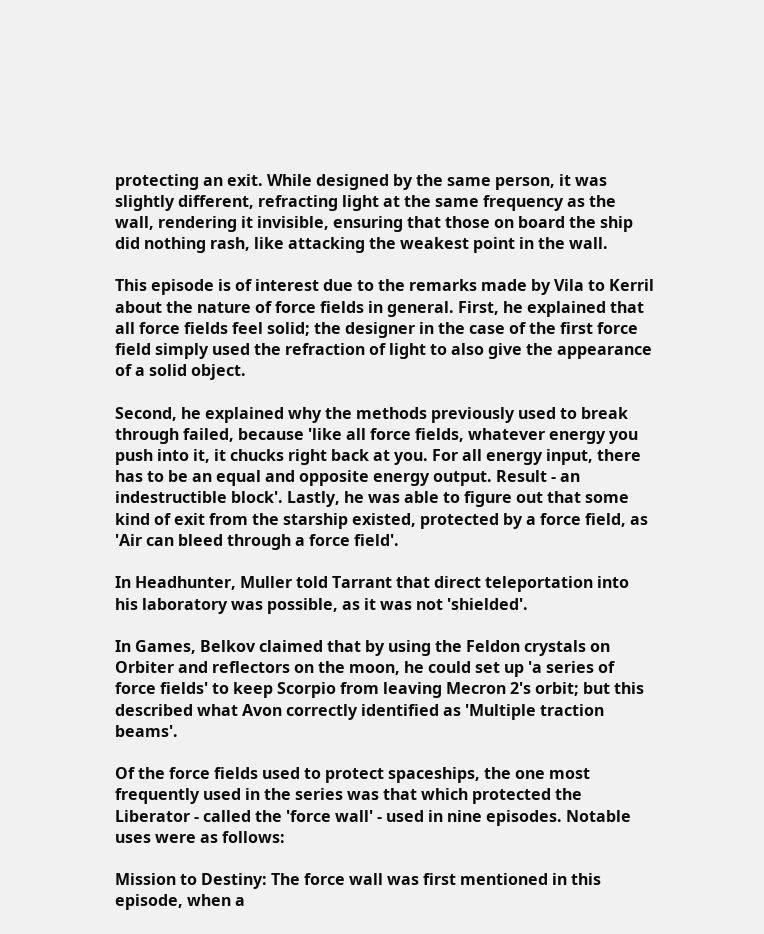protecting an exit. While designed by the same person, it was slightly different, refracting light at the same frequency as the wall, rendering it invisible, ensuring that those on board the ship did nothing rash, like attacking the weakest point in the wall.

This episode is of interest due to the remarks made by Vila to Kerril about the nature of force fields in general. First, he explained that all force fields feel solid; the designer in the case of the first force field simply used the refraction of light to also give the appearance of a solid object.

Second, he explained why the methods previously used to break through failed, because 'like all force fields, whatever energy you push into it, it chucks right back at you. For all energy input, there has to be an equal and opposite energy output. Result - an indestructible block'. Lastly, he was able to figure out that some kind of exit from the starship existed, protected by a force field, as 'Air can bleed through a force field'.

In Headhunter, Muller told Tarrant that direct teleportation into his laboratory was possible, as it was not 'shielded'.

In Games, Belkov claimed that by using the Feldon crystals on Orbiter and reflectors on the moon, he could set up 'a series of force fields' to keep Scorpio from leaving Mecron 2's orbit; but this described what Avon correctly identified as 'Multiple traction beams'.

Of the force fields used to protect spaceships, the one most frequently used in the series was that which protected the Liberator - called the 'force wall' - used in nine episodes. Notable uses were as follows:

Mission to Destiny: The force wall was first mentioned in this episode, when a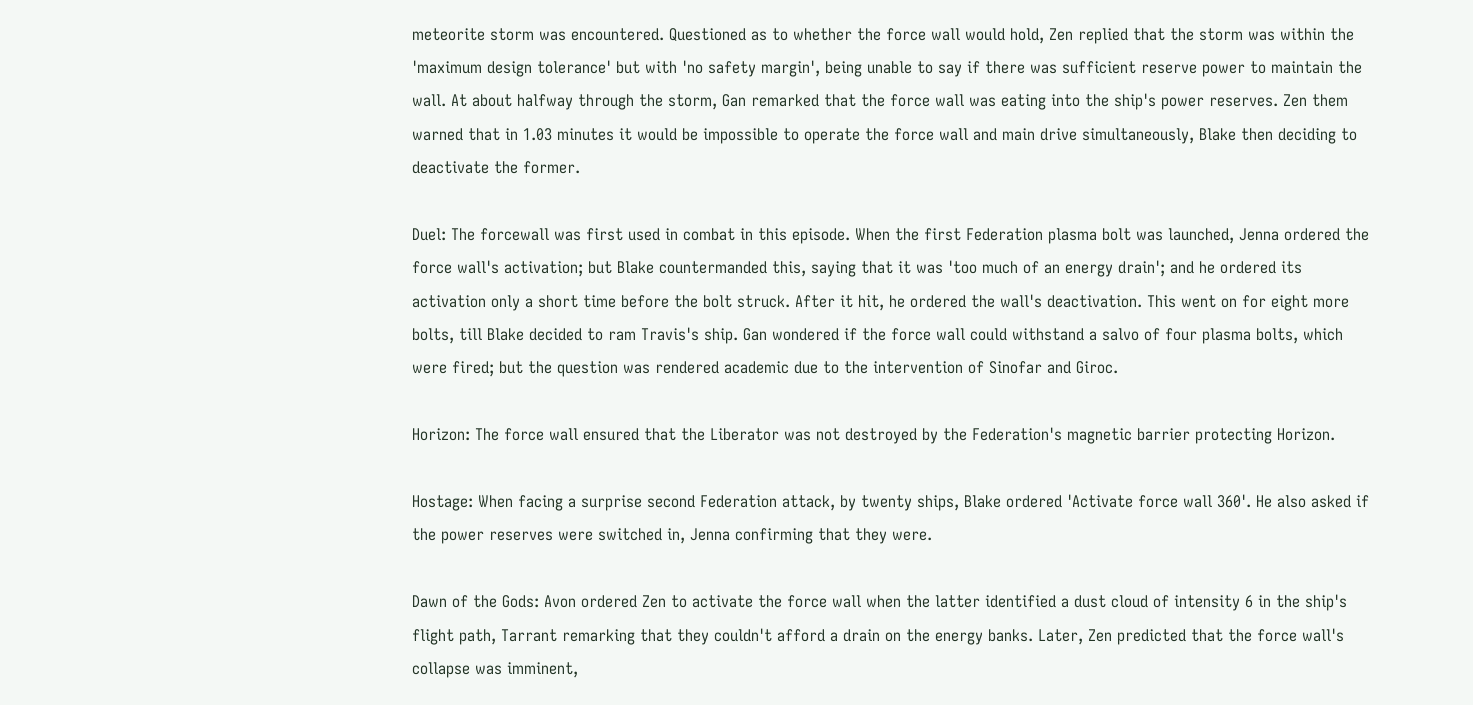meteorite storm was encountered. Questioned as to whether the force wall would hold, Zen replied that the storm was within the 'maximum design tolerance' but with 'no safety margin', being unable to say if there was sufficient reserve power to maintain the wall. At about halfway through the storm, Gan remarked that the force wall was eating into the ship's power reserves. Zen them warned that in 1.03 minutes it would be impossible to operate the force wall and main drive simultaneously, Blake then deciding to deactivate the former.

Duel: The forcewall was first used in combat in this episode. When the first Federation plasma bolt was launched, Jenna ordered the force wall's activation; but Blake countermanded this, saying that it was 'too much of an energy drain'; and he ordered its activation only a short time before the bolt struck. After it hit, he ordered the wall's deactivation. This went on for eight more bolts, till Blake decided to ram Travis's ship. Gan wondered if the force wall could withstand a salvo of four plasma bolts, which were fired; but the question was rendered academic due to the intervention of Sinofar and Giroc.

Horizon: The force wall ensured that the Liberator was not destroyed by the Federation's magnetic barrier protecting Horizon.

Hostage: When facing a surprise second Federation attack, by twenty ships, Blake ordered 'Activate force wall 360'. He also asked if the power reserves were switched in, Jenna confirming that they were.

Dawn of the Gods: Avon ordered Zen to activate the force wall when the latter identified a dust cloud of intensity 6 in the ship's flight path, Tarrant remarking that they couldn't afford a drain on the energy banks. Later, Zen predicted that the force wall's collapse was imminent,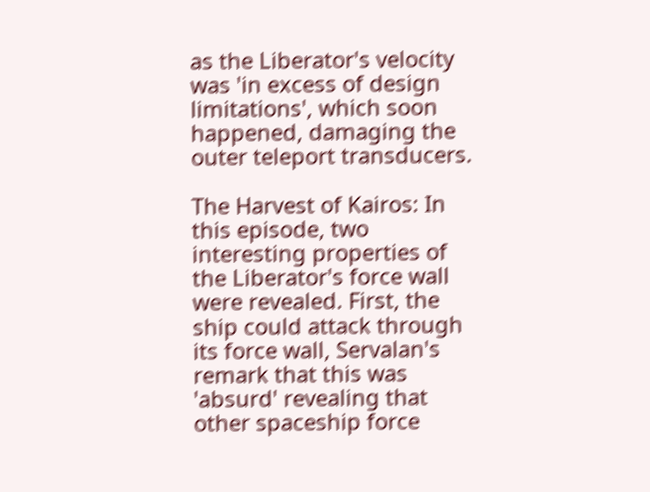as the Liberator's velocity was 'in excess of design limitations', which soon happened, damaging the outer teleport transducers.

The Harvest of Kairos: In this episode, two interesting properties of the Liberator's force wall were revealed. First, the ship could attack through its force wall, Servalan's remark that this was 'absurd' revealing that other spaceship force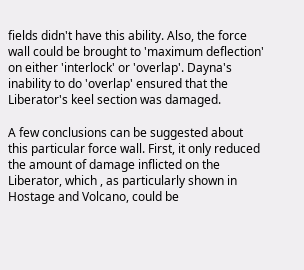fields didn't have this ability. Also, the force wall could be brought to 'maximum deflection' on either 'interlock' or 'overlap'. Dayna's inability to do 'overlap' ensured that the Liberator's keel section was damaged.

A few conclusions can be suggested about this particular force wall. First, it only reduced the amount of damage inflicted on the Liberator, which , as particularly shown in Hostage and Volcano, could be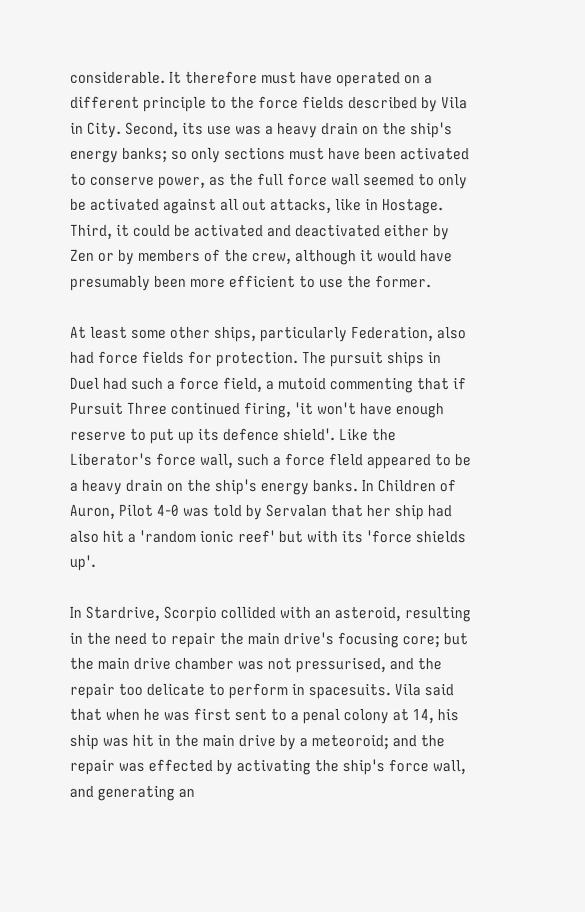considerable. It therefore must have operated on a different principle to the force fields described by Vila in City. Second, its use was a heavy drain on the ship's energy banks; so only sections must have been activated to conserve power, as the full force wall seemed to only be activated against all out attacks, like in Hostage. Third, it could be activated and deactivated either by Zen or by members of the crew, although it would have presumably been more efficient to use the former.

At least some other ships, particularly Federation, also had force fields for protection. The pursuit ships in Duel had such a force field, a mutoid commenting that if Pursuit Three continued firing, 'it won't have enough reserve to put up its defence shield'. Like the Liberator's force wall, such a force fleld appeared to be a heavy drain on the ship's energy banks. In Children of Auron, Pilot 4-0 was told by Servalan that her ship had also hit a 'random ionic reef' but with its 'force shields up'.

In Stardrive, Scorpio collided with an asteroid, resulting in the need to repair the main drive's focusing core; but the main drive chamber was not pressurised, and the repair too delicate to perform in spacesuits. Vila said that when he was first sent to a penal colony at 14, his ship was hit in the main drive by a meteoroid; and the repair was effected by activating the ship's force wall, and generating an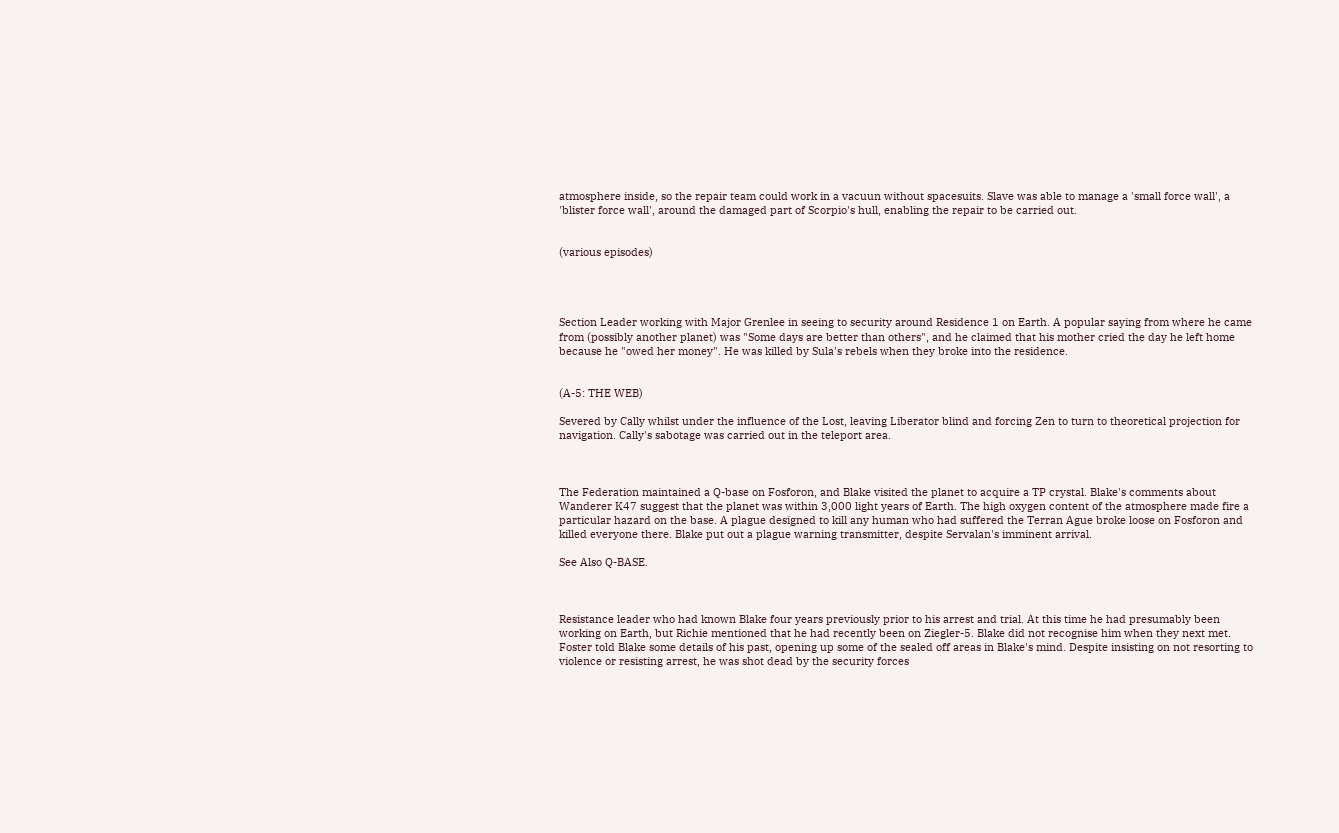atmosphere inside, so the repair team could work in a vacuun without spacesuits. Slave was able to manage a 'small force wall', a 'blister force wall', around the damaged part of Scorpio's hull, enabling the repair to be carried out.


(various episodes)




Section Leader working with Major Grenlee in seeing to security around Residence 1 on Earth. A popular saying from where he came from (possibly another planet) was "Some days are better than others", and he claimed that his mother cried the day he left home because he "owed her money". He was killed by Sula's rebels when they broke into the residence.


(A-5: THE WEB)

Severed by Cally whilst under the influence of the Lost, leaving Liberator blind and forcing Zen to turn to theoretical projection for navigation. Cally's sabotage was carried out in the teleport area.



The Federation maintained a Q-base on Fosforon, and Blake visited the planet to acquire a TP crystal. Blake's comments about Wanderer K47 suggest that the planet was within 3,000 light years of Earth. The high oxygen content of the atmosphere made fire a particular hazard on the base. A plague designed to kill any human who had suffered the Terran Ague broke loose on Fosforon and killed everyone there. Blake put out a plague warning transmitter, despite Servalan's imminent arrival.

See Also Q-BASE.



Resistance leader who had known Blake four years previously prior to his arrest and trial. At this time he had presumably been working on Earth, but Richie mentioned that he had recently been on Ziegler-5. Blake did not recognise him when they next met. Foster told Blake some details of his past, opening up some of the sealed off areas in Blake's mind. Despite insisting on not resorting to violence or resisting arrest, he was shot dead by the security forces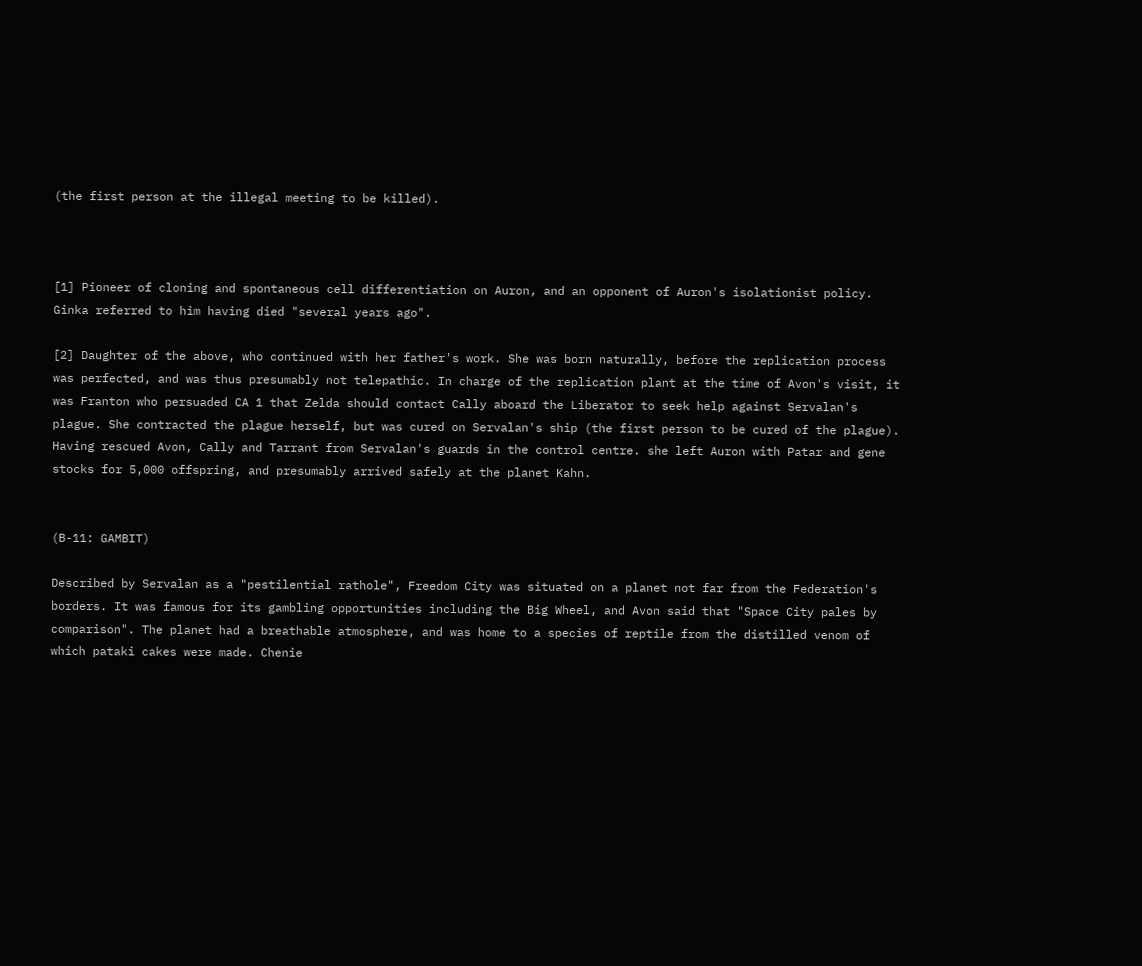(the first person at the illegal meeting to be killed).



[1] Pioneer of cloning and spontaneous cell differentiation on Auron, and an opponent of Auron's isolationist policy. Ginka referred to him having died "several years ago".

[2] Daughter of the above, who continued with her father's work. She was born naturally, before the replication process was perfected, and was thus presumably not telepathic. In charge of the replication plant at the time of Avon's visit, it was Franton who persuaded CA 1 that Zelda should contact Cally aboard the Liberator to seek help against Servalan's plague. She contracted the plague herself, but was cured on Servalan's ship (the first person to be cured of the plague). Having rescued Avon, Cally and Tarrant from Servalan's guards in the control centre. she left Auron with Patar and gene stocks for 5,000 offspring, and presumably arrived safely at the planet Kahn.


(B-11: GAMBIT)

Described by Servalan as a "pestilential rathole", Freedom City was situated on a planet not far from the Federation's borders. It was famous for its gambling opportunities including the Big Wheel, and Avon said that "Space City pales by comparison". The planet had a breathable atmosphere, and was home to a species of reptile from the distilled venom of which pataki cakes were made. Chenie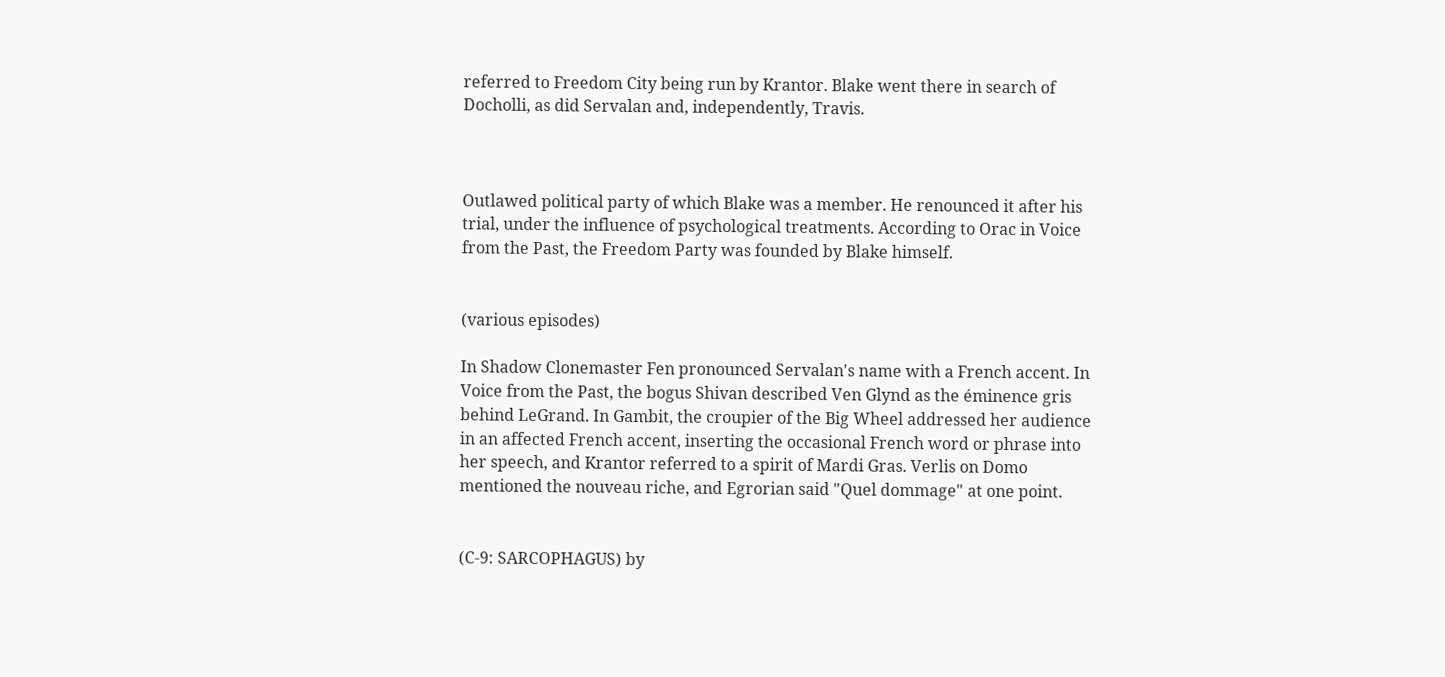referred to Freedom City being run by Krantor. Blake went there in search of Docholli, as did Servalan and, independently, Travis.



Outlawed political party of which Blake was a member. He renounced it after his trial, under the influence of psychological treatments. According to Orac in Voice from the Past, the Freedom Party was founded by Blake himself.


(various episodes)

In Shadow Clonemaster Fen pronounced Servalan's name with a French accent. In Voice from the Past, the bogus Shivan described Ven Glynd as the éminence gris behind LeGrand. In Gambit, the croupier of the Big Wheel addressed her audience in an affected French accent, inserting the occasional French word or phrase into her speech, and Krantor referred to a spirit of Mardi Gras. Verlis on Domo mentioned the nouveau riche, and Egrorian said "Quel dommage" at one point.


(C-9: SARCOPHAGUS) by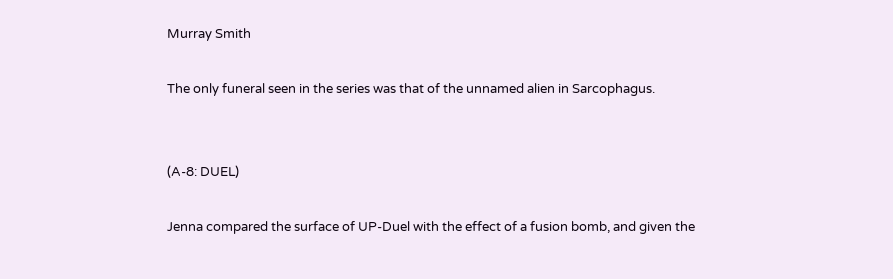Murray Smith

The only funeral seen in the series was that of the unnamed alien in Sarcophagus.


(A-8: DUEL)

Jenna compared the surface of UP-Duel with the effect of a fusion bomb, and given the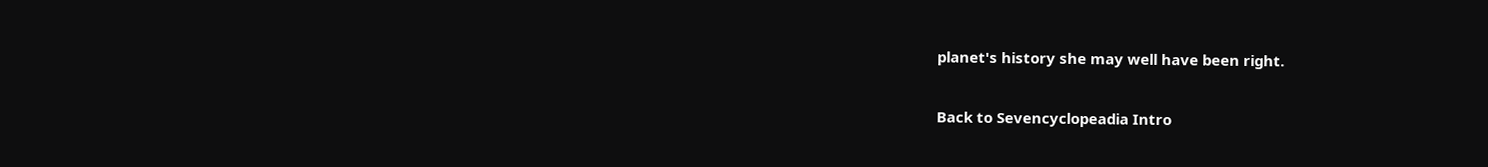planet's history she may well have been right.

Back to Sevencyclopeadia Intro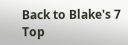Back to Blake's 7 Top